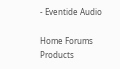- Eventide Audio

Home Forums Products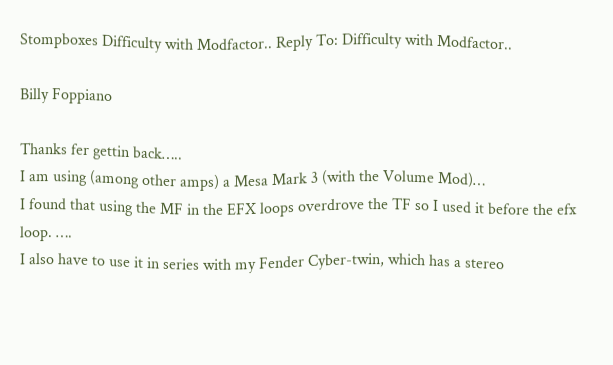Stompboxes Difficulty with Modfactor.. Reply To: Difficulty with Modfactor..

Billy Foppiano

Thanks fer gettin back…..
I am using (among other amps) a Mesa Mark 3 (with the Volume Mod)…
I found that using the MF in the EFX loops overdrove the TF so I used it before the efx loop. ….
I also have to use it in series with my Fender Cyber-twin, which has a stereo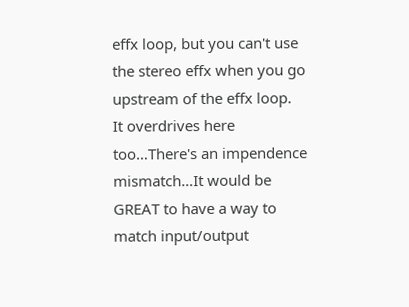effx loop, but you can't use the stereo effx when you go upstream of the effx loop.
It overdrives here too…There's an impendence mismatch…It would be GREAT to have a way to match input/output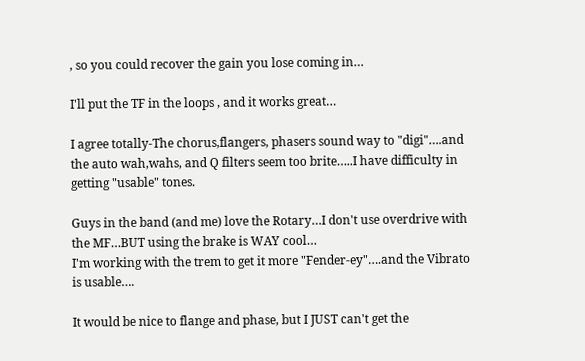, so you could recover the gain you lose coming in…

I'll put the TF in the loops , and it works great…

I agree totally-The chorus,flangers, phasers sound way to "digi"….and the auto wah,wahs, and Q filters seem too brite…..I have difficulty in getting "usable" tones.

Guys in the band (and me) love the Rotary…I don't use overdrive with the MF…BUT using the brake is WAY cool…
I'm working with the trem to get it more "Fender-ey"….and the Vibrato is usable….

It would be nice to flange and phase, but I JUST can't get the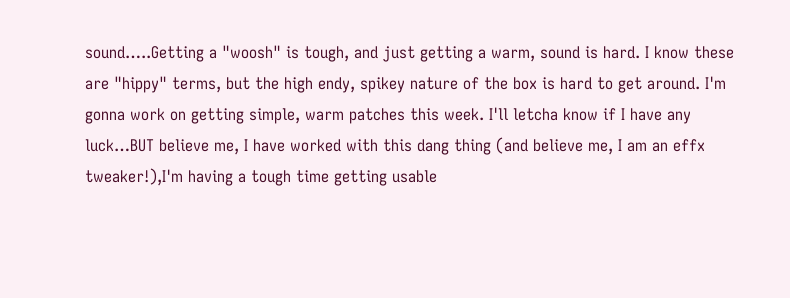sound…..Getting a "woosh" is tough, and just getting a warm, sound is hard. I know these are "hippy" terms, but the high endy, spikey nature of the box is hard to get around. I'm gonna work on getting simple, warm patches this week. I'll letcha know if I have any luck…BUT believe me, I have worked with this dang thing (and believe me, I am an effx tweaker!),I'm having a tough time getting usable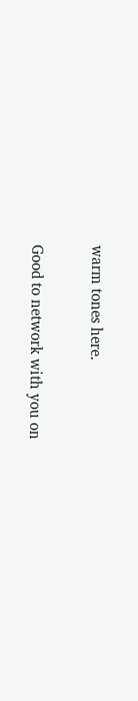warm tones here.

Good to network with you on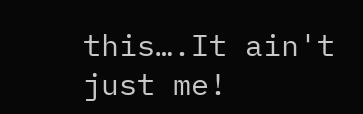this….It ain't just me!